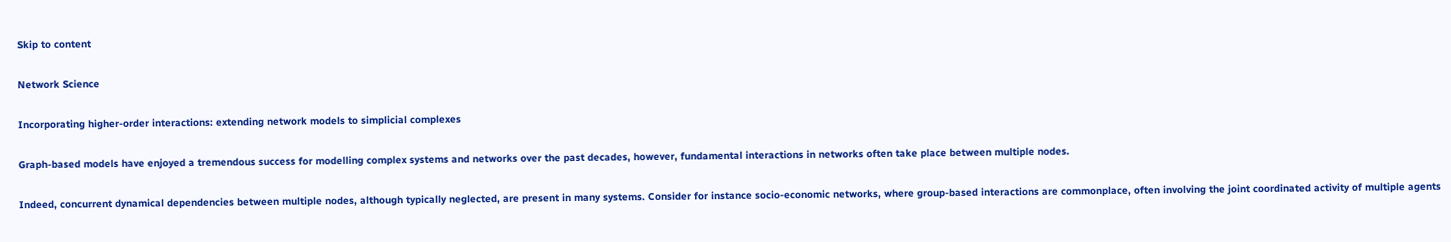Skip to content

Network Science

Incorporating higher-order interactions: extending network models to simplicial complexes

Graph-based models have enjoyed a tremendous success for modelling complex systems and networks over the past decades, however, fundamental interactions in networks often take place between multiple nodes.

Indeed, concurrent dynamical dependencies between multiple nodes, although typically neglected, are present in many systems. Consider for instance socio-economic networks, where group-based interactions are commonplace, often involving the joint coordinated activity of multiple agents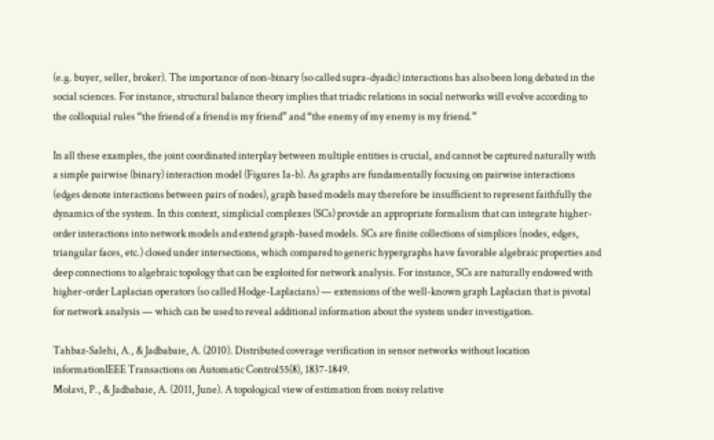(e.g. buyer, seller, broker). The importance of non-binary (so called supra-dyadic) interactions has also been long debated in the social sciences. For instance, structural balance theory implies that triadic relations in social networks will evolve according to the colloquial rules “the friend of a friend is my friend” and “the enemy of my enemy is my friend.”

In all these examples, the joint coordinated interplay between multiple entities is crucial, and cannot be captured naturally with a simple pairwise (binary) interaction model (Figures 1a-b). As graphs are fundamentally focusing on pairwise interactions (edges denote interactions between pairs of nodes), graph based models may therefore be insufficient to represent faithfully the dynamics of the system. In this context, simplicial complexes (SCs) provide an appropriate formalism that can integrate higher-order interactions into network models and extend graph-based models. SCs are finite collections of simplices (nodes, edges, triangular faces, etc.) closed under intersections, which compared to generic hypergraphs have favorable algebraic properties and deep connections to algebraic topology that can be exploited for network analysis. For instance, SCs are naturally endowed with higher-order Laplacian operators (so called Hodge-Laplacians) — extensions of the well-known graph Laplacian that is pivotal for network analysis — which can be used to reveal additional information about the system under investigation.

Tahbaz-Salehi, A., & Jadbabaie, A. (2010). Distributed coverage verification in sensor networks without location informationIEEE Transactions on Automatic Control55(8), 1837-1849.
Molavi, P., & Jadbabaie, A. (2011, June). A topological view of estimation from noisy relative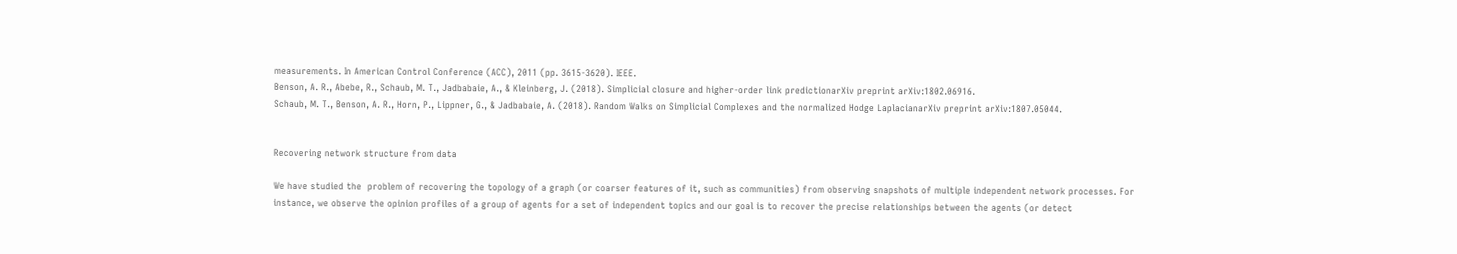measurements. In American Control Conference (ACC), 2011 (pp. 3615-3620). IEEE.
Benson, A. R., Abebe, R., Schaub, M. T., Jadbabaie, A., & Kleinberg, J. (2018). Simplicial closure and higher-order link predictionarXiv preprint arXiv:1802.06916.
Schaub, M. T., Benson, A. R., Horn, P., Lippner, G., & Jadbabaie, A. (2018). Random Walks on Simplicial Complexes and the normalized Hodge LaplacianarXiv preprint arXiv:1807.05044.


Recovering network structure from data

We have studied the  problem of recovering the topology of a graph (or coarser features of it, such as communities) from observing snapshots of multiple independent network processes. For instance, we observe the opinion profiles of a group of agents for a set of independent topics and our goal is to recover the precise relationships between the agents (or detect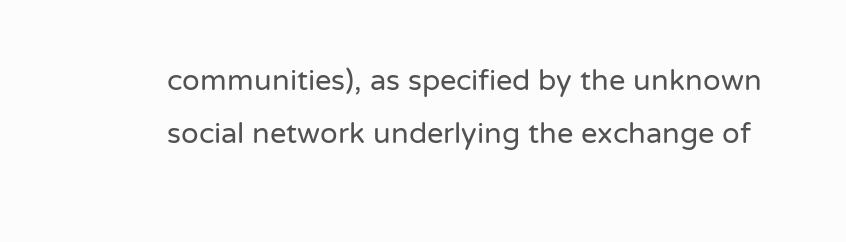communities), as specified by the unknown social network underlying the exchange of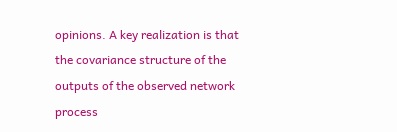opinions. A key realization is that the covariance structure of the outputs of the observed network process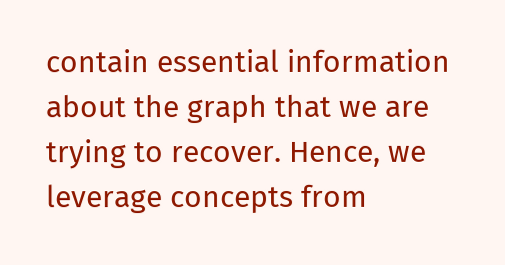contain essential information about the graph that we are trying to recover. Hence, we leverage concepts from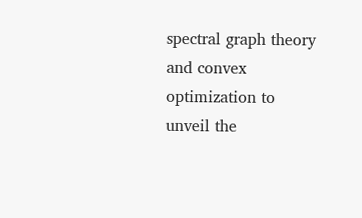spectral graph theory and convex optimization to unveil the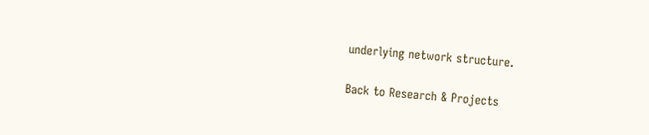underlying network structure.

Back to Research & Projects